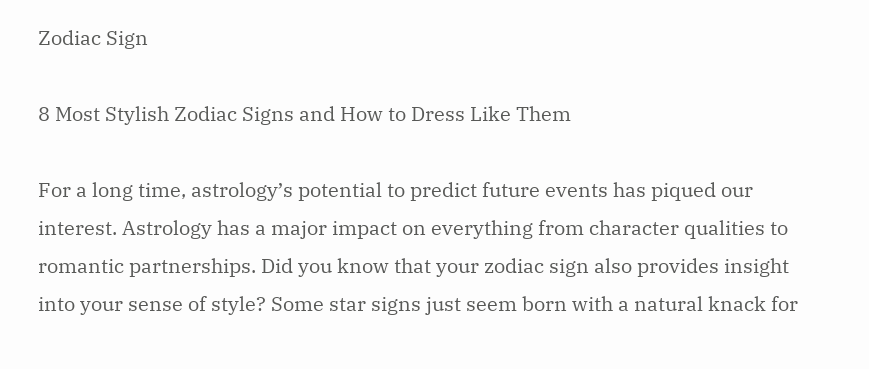Zodiac Sign

8 Most Stylish Zodiac Signs and How to Dress Like Them

For a long time, astrology’s potential to predict future events has piqued our interest. Astrology has a major impact on everything from character qualities to romantic partnerships. Did you know that your zodiac sign also provides insight into your sense of style? Some star signs just seem born with a natural knack for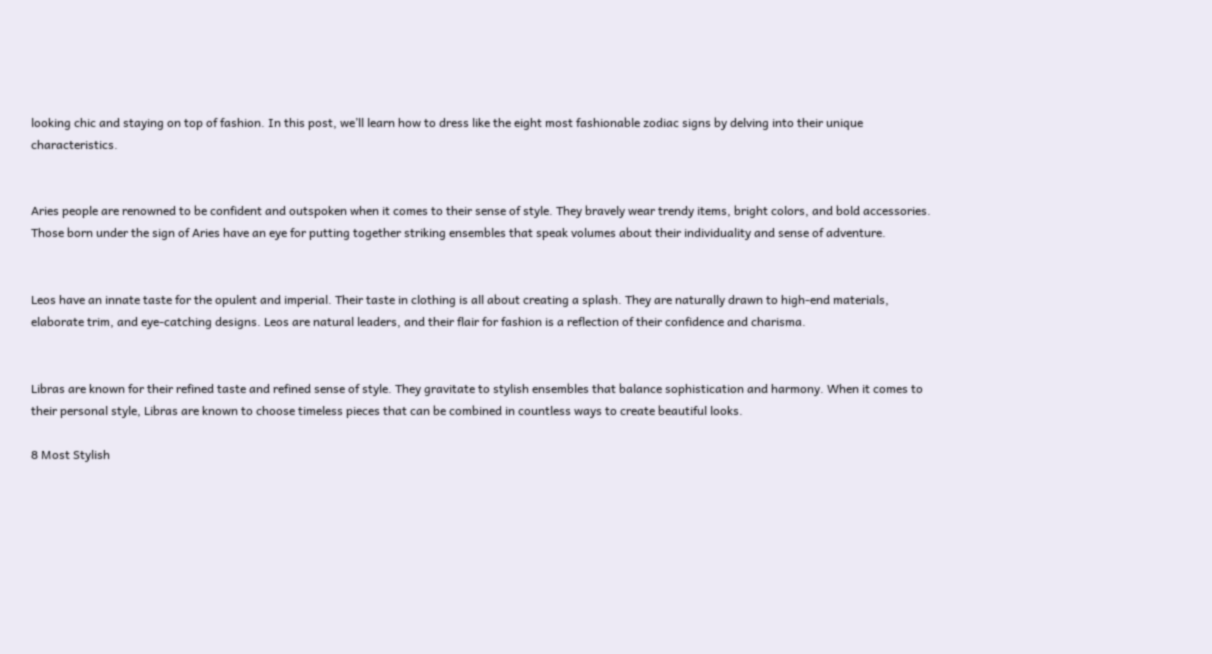looking chic and staying on top of fashion. In this post, we’ll learn how to dress like the eight most fashionable zodiac signs by delving into their unique characteristics.


Aries people are renowned to be confident and outspoken when it comes to their sense of style. They bravely wear trendy items, bright colors, and bold accessories. Those born under the sign of Aries have an eye for putting together striking ensembles that speak volumes about their individuality and sense of adventure.


Leos have an innate taste for the opulent and imperial. Their taste in clothing is all about creating a splash. They are naturally drawn to high-end materials, elaborate trim, and eye-catching designs. Leos are natural leaders, and their flair for fashion is a reflection of their confidence and charisma.


Libras are known for their refined taste and refined sense of style. They gravitate to stylish ensembles that balance sophistication and harmony. When it comes to their personal style, Libras are known to choose timeless pieces that can be combined in countless ways to create beautiful looks.

8 Most Stylish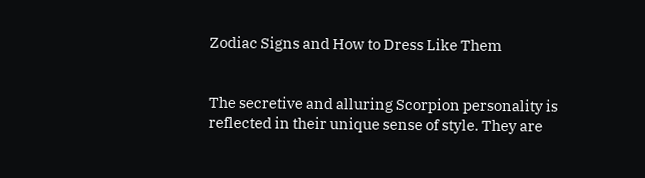Zodiac Signs and How to Dress Like Them


The secretive and alluring Scorpion personality is reflected in their unique sense of style. They are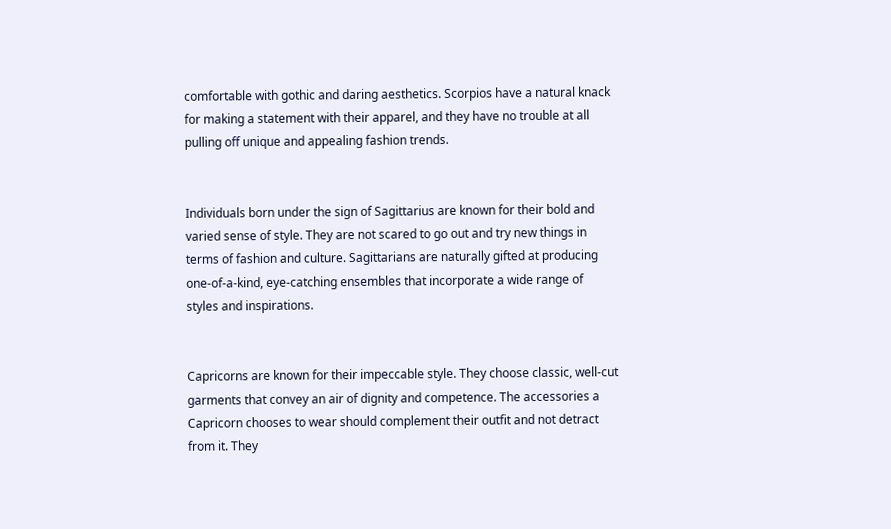comfortable with gothic and daring aesthetics. Scorpios have a natural knack for making a statement with their apparel, and they have no trouble at all pulling off unique and appealing fashion trends.


Individuals born under the sign of Sagittarius are known for their bold and varied sense of style. They are not scared to go out and try new things in terms of fashion and culture. Sagittarians are naturally gifted at producing one-of-a-kind, eye-catching ensembles that incorporate a wide range of styles and inspirations.


Capricorns are known for their impeccable style. They choose classic, well-cut garments that convey an air of dignity and competence. The accessories a Capricorn chooses to wear should complement their outfit and not detract from it. They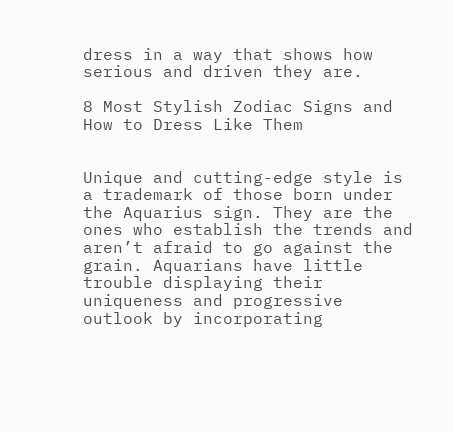dress in a way that shows how serious and driven they are.

8 Most Stylish Zodiac Signs and How to Dress Like Them


Unique and cutting-edge style is a trademark of those born under the Aquarius sign. They are the ones who establish the trends and aren’t afraid to go against the grain. Aquarians have little trouble displaying their uniqueness and progressive outlook by incorporating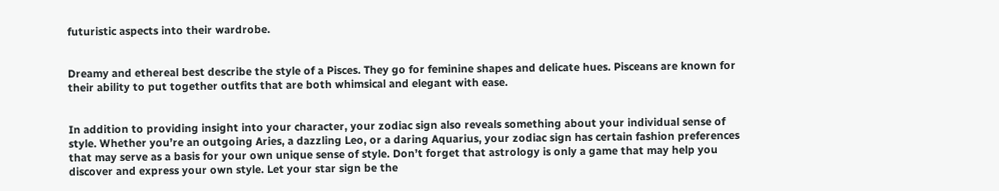futuristic aspects into their wardrobe.


Dreamy and ethereal best describe the style of a Pisces. They go for feminine shapes and delicate hues. Pisceans are known for their ability to put together outfits that are both whimsical and elegant with ease.


In addition to providing insight into your character, your zodiac sign also reveals something about your individual sense of style. Whether you’re an outgoing Aries, a dazzling Leo, or a daring Aquarius, your zodiac sign has certain fashion preferences that may serve as a basis for your own unique sense of style. Don’t forget that astrology is only a game that may help you discover and express your own style. Let your star sign be the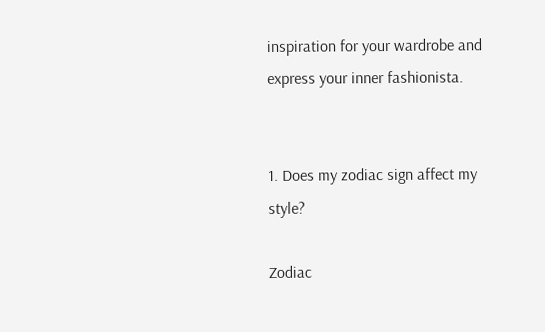inspiration for your wardrobe and express your inner fashionista.


1. Does my zodiac sign affect my style?

Zodiac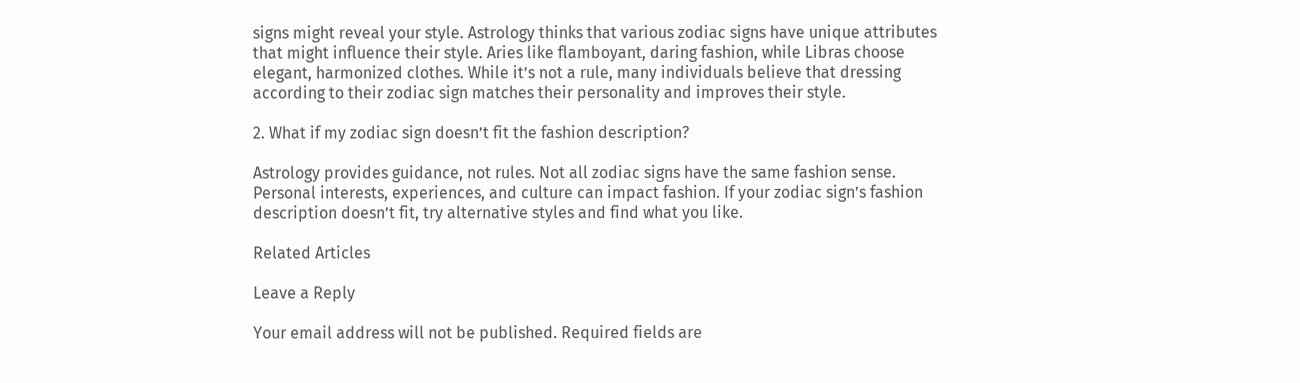signs might reveal your style. Astrology thinks that various zodiac signs have unique attributes that might influence their style. Aries like flamboyant, daring fashion, while Libras choose elegant, harmonized clothes. While it’s not a rule, many individuals believe that dressing according to their zodiac sign matches their personality and improves their style.

2. What if my zodiac sign doesn’t fit the fashion description?

Astrology provides guidance, not rules. Not all zodiac signs have the same fashion sense. Personal interests, experiences, and culture can impact fashion. If your zodiac sign’s fashion description doesn’t fit, try alternative styles and find what you like.

Related Articles

Leave a Reply

Your email address will not be published. Required fields are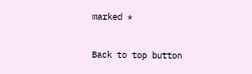marked *

Back to top button